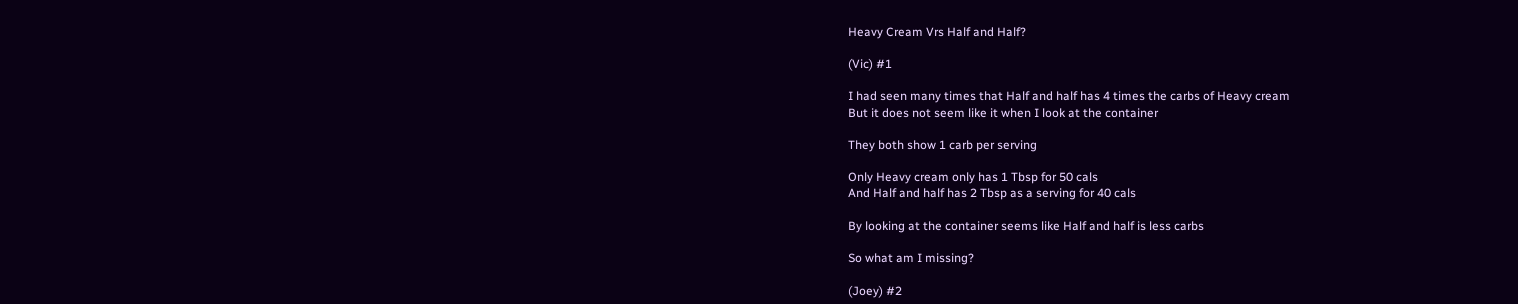Heavy Cream Vrs Half and Half?

(Vic) #1

I had seen many times that Half and half has 4 times the carbs of Heavy cream
But it does not seem like it when I look at the container

They both show 1 carb per serving

Only Heavy cream only has 1 Tbsp for 50 cals
And Half and half has 2 Tbsp as a serving for 40 cals

By looking at the container seems like Half and half is less carbs

So what am I missing?

(Joey) #2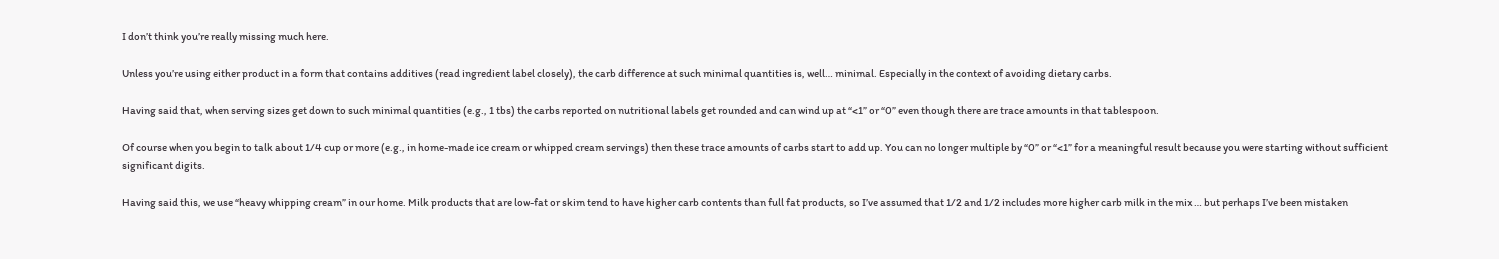I don’t think you’re really missing much here.

Unless you’re using either product in a form that contains additives (read ingredient label closely), the carb difference at such minimal quantities is, well… minimal. Especially in the context of avoiding dietary carbs.

Having said that, when serving sizes get down to such minimal quantities (e.g., 1 tbs) the carbs reported on nutritional labels get rounded and can wind up at “<1” or “0” even though there are trace amounts in that tablespoon.

Of course when you begin to talk about 1/4 cup or more (e.g., in home-made ice cream or whipped cream servings) then these trace amounts of carbs start to add up. You can no longer multiple by “0” or “<1” for a meaningful result because you were starting without sufficient significant digits.

Having said this, we use “heavy whipping cream” in our home. Milk products that are low-fat or skim tend to have higher carb contents than full fat products, so I’ve assumed that 1/2 and 1/2 includes more higher carb milk in the mix … but perhaps I’ve been mistaken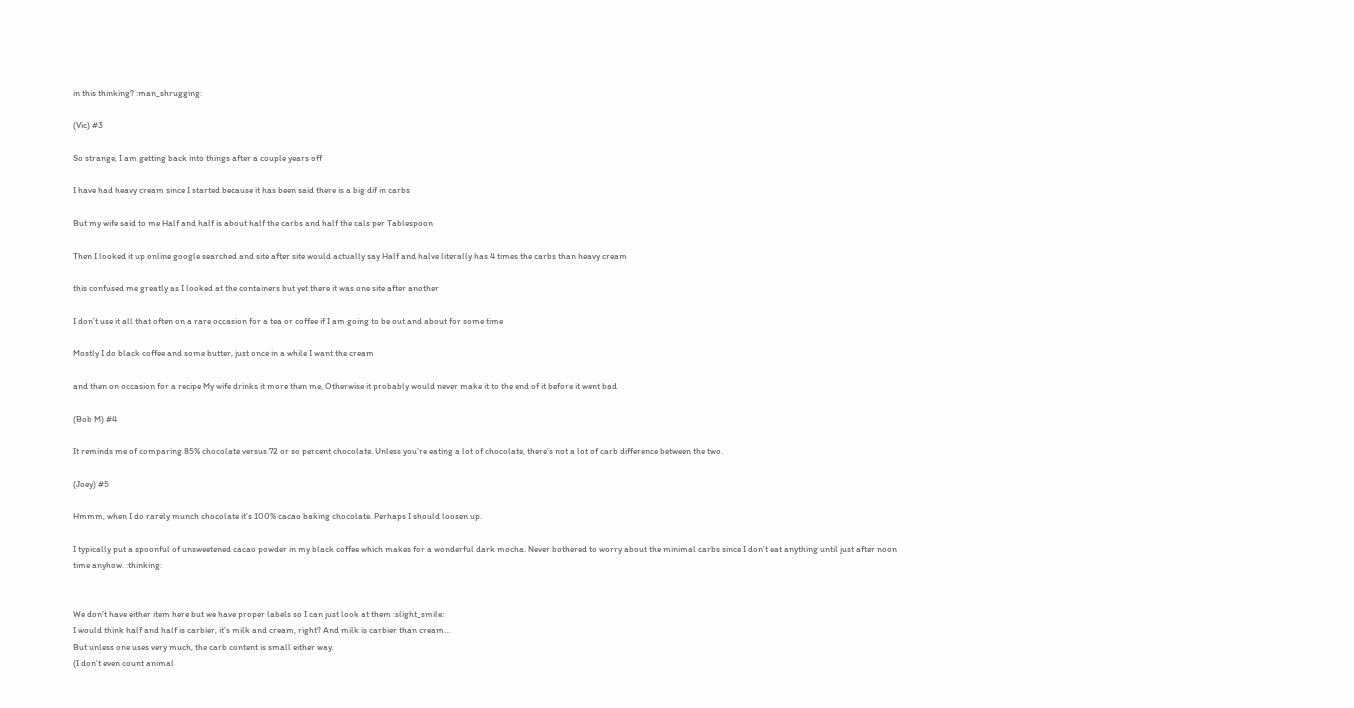in this thinking? :man_shrugging:

(Vic) #3

So strange, I am getting back into things after a couple years off

I have had heavy cream since I started because it has been said there is a big dif in carbs

But my wife said to me Half and half is about half the carbs and half the cals per Tablespoon

Then I looked it up online google searched and site after site would actually say Half and halve literally has 4 times the carbs than heavy cream

this confused me greatly as I looked at the containers but yet there it was one site after another

I don’t use it all that often on a rare occasion for a tea or coffee if I am going to be out and about for some time

Mostly I do black coffee and some butter, just once in a while I want the cream

and then on occasion for a recipe My wife drinks it more then me, Otherwise it probably would never make it to the end of it before it went bad

(Bob M) #4

It reminds me of comparing 85% chocolate versus 72 or so percent chocolate. Unless you’re eating a lot of chocolate, there’s not a lot of carb difference between the two.

(Joey) #5

Hmmm, when I do rarely munch chocolate it’s 100% cacao baking chocolate. Perhaps I should loosen up.

I typically put a spoonful of unsweetened cacao powder in my black coffee which makes for a wonderful dark mocha. Never bothered to worry about the minimal carbs since I don’t eat anything until just after noon time anyhow. :thinking:


We don’t have either item here but we have proper labels so I can just look at them :slight_smile:
I would think half and half is carbier, it’s milk and cream, right? And milk is carbier than cream…
But unless one uses very much, the carb content is small either way.
(I don’t even count animal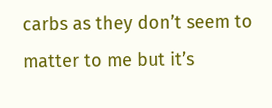carbs as they don’t seem to matter to me but it’s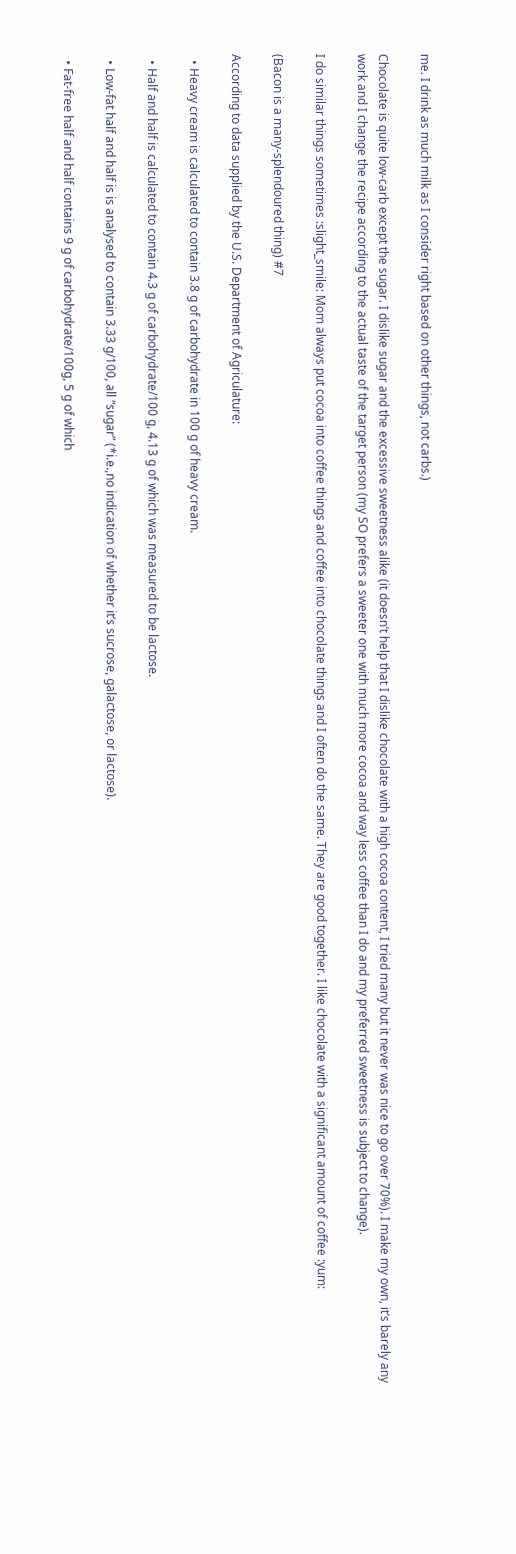me. I drink as much milk as I consider right based on other things, not carbs.)

Chocolate is quite low-carb except the sugar. I dislike sugar and the excessive sweetness alike (it doesn’t help that I dislike chocolate with a high cocoa content, I tried many but it never was nice to go over 70%). I make my own, it’s barely any work and I change the recipe according to the actual taste of the target person (my SO prefers a sweeter one with much more cocoa and way less coffee than I do and my preferred sweetness is subject to change).

I do similar things sometimes :slight_smile: Mom always put cocoa into coffee things and coffee into chocolate things and I often do the same. They are good together. I like chocolate with a significant amount of coffee :yum:

(Bacon is a many-splendoured thing) #7

According to data supplied by the U.S. Department of Agriculature:

  • Heavy cream is calculated to contain 3.8 g of carbohydrate in 100 g of heavy cream.

  • Half and half is calculated to contain 4.3 g of carbohydrate/100 g, 4.13 g of which was measured to be lactose.

  • Low-fat half and half is is analysed to contain 3.33 g/100, all “sugar” (*i.e.,no indication of whether it’s sucrose, galactose, or lactose).

  • Fat-free half and half contains 9 g of carbohydrate/100g, 5 g of which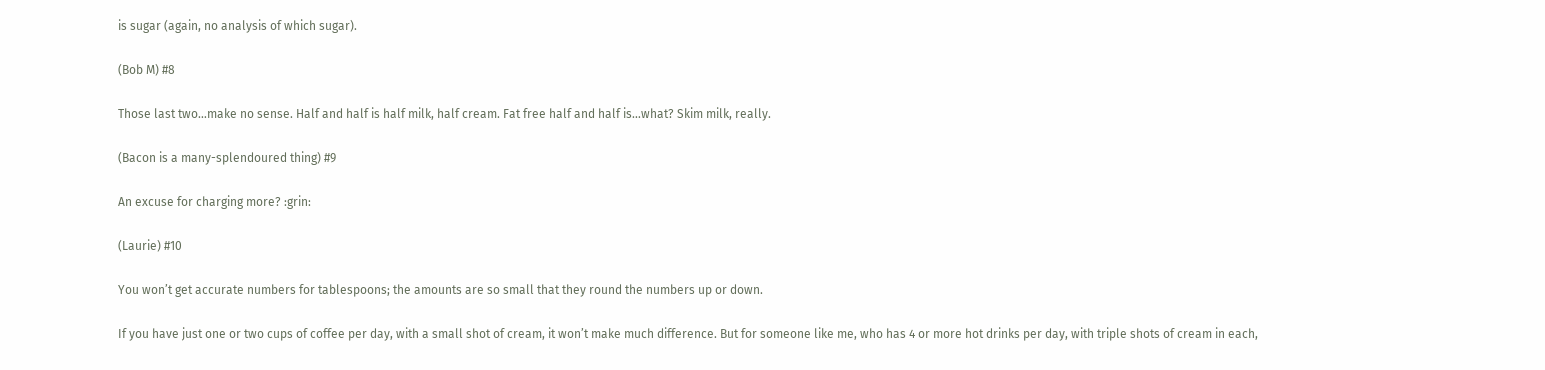is sugar (again, no analysis of which sugar).

(Bob M) #8

Those last two…make no sense. Half and half is half milk, half cream. Fat free half and half is…what? Skim milk, really.

(Bacon is a many-splendoured thing) #9

An excuse for charging more? :grin:

(Laurie) #10

You won’t get accurate numbers for tablespoons; the amounts are so small that they round the numbers up or down.

If you have just one or two cups of coffee per day, with a small shot of cream, it won’t make much difference. But for someone like me, who has 4 or more hot drinks per day, with triple shots of cream in each,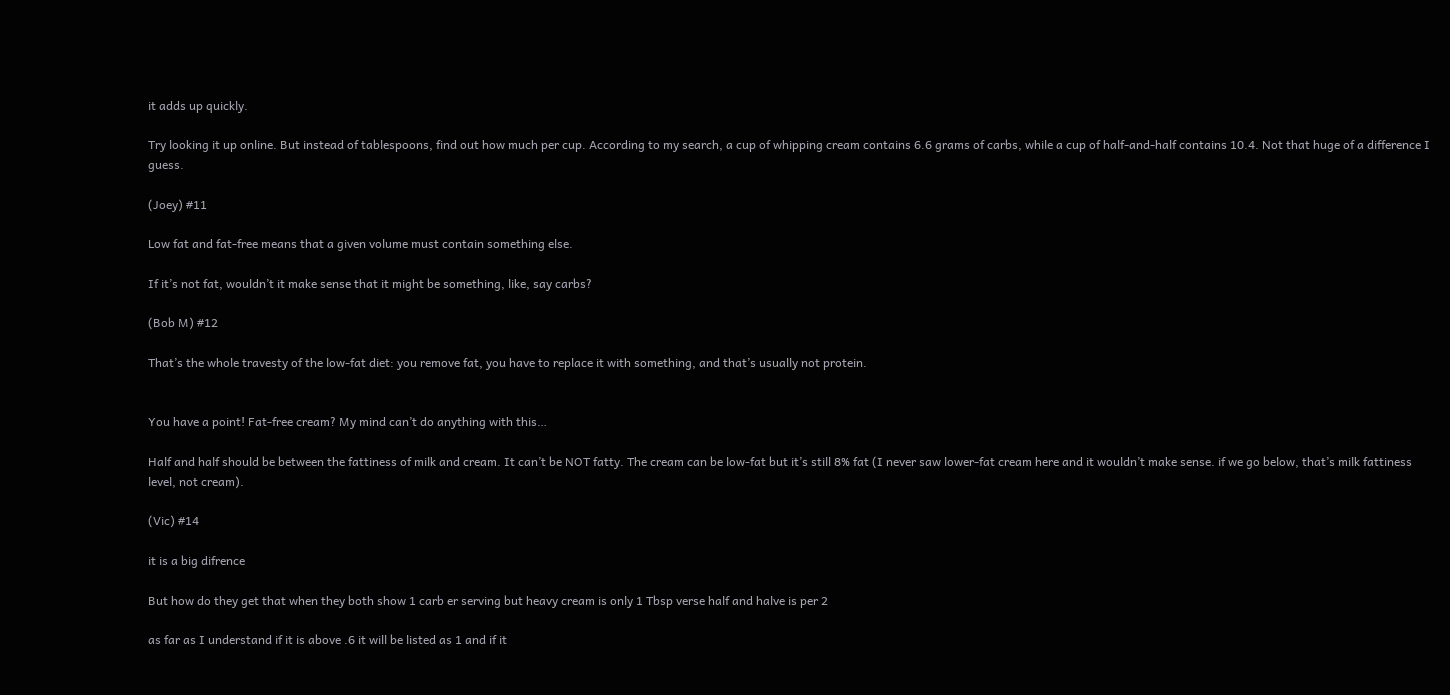it adds up quickly.

Try looking it up online. But instead of tablespoons, find out how much per cup. According to my search, a cup of whipping cream contains 6.6 grams of carbs, while a cup of half-and-half contains 10.4. Not that huge of a difference I guess.

(Joey) #11

Low fat and fat-free means that a given volume must contain something else.

If it’s not fat, wouldn’t it make sense that it might be something, like, say carbs?

(Bob M) #12

That’s the whole travesty of the low-fat diet: you remove fat, you have to replace it with something, and that’s usually not protein.


You have a point! Fat-free cream? My mind can’t do anything with this…

Half and half should be between the fattiness of milk and cream. It can’t be NOT fatty. The cream can be low-fat but it’s still 8% fat (I never saw lower-fat cream here and it wouldn’t make sense. if we go below, that’s milk fattiness level, not cream).

(Vic) #14

it is a big difrence

But how do they get that when they both show 1 carb er serving but heavy cream is only 1 Tbsp verse half and halve is per 2

as far as I understand if it is above .6 it will be listed as 1 and if it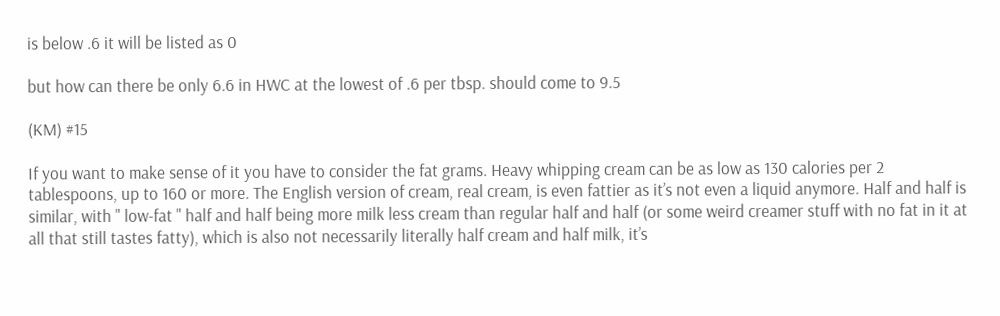is below .6 it will be listed as 0

but how can there be only 6.6 in HWC at the lowest of .6 per tbsp. should come to 9.5

(KM) #15

If you want to make sense of it you have to consider the fat grams. Heavy whipping cream can be as low as 130 calories per 2 tablespoons, up to 160 or more. The English version of cream, real cream, is even fattier as it’s not even a liquid anymore. Half and half is similar, with " low-fat " half and half being more milk less cream than regular half and half (or some weird creamer stuff with no fat in it at all that still tastes fatty), which is also not necessarily literally half cream and half milk, it’s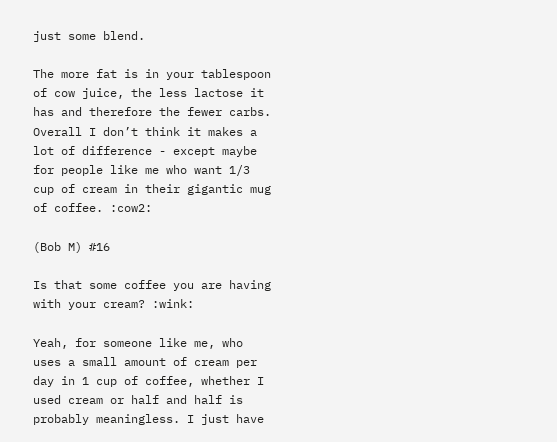just some blend.

The more fat is in your tablespoon of cow juice, the less lactose it has and therefore the fewer carbs. Overall I don’t think it makes a lot of difference - except maybe for people like me who want 1/3 cup of cream in their gigantic mug of coffee. :cow2:

(Bob M) #16

Is that some coffee you are having with your cream? :wink:

Yeah, for someone like me, who uses a small amount of cream per day in 1 cup of coffee, whether I used cream or half and half is probably meaningless. I just have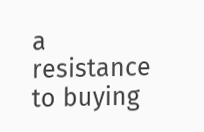a resistance to buying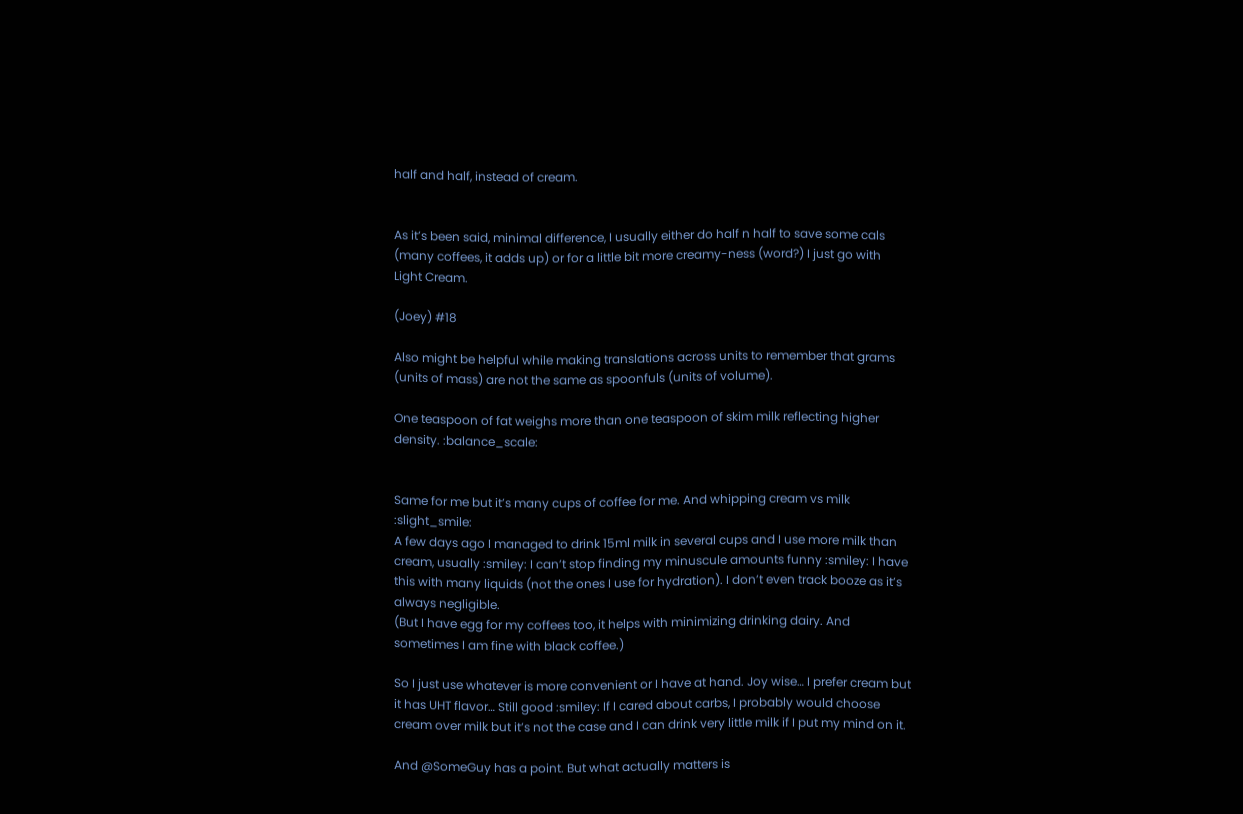half and half, instead of cream.


As it’s been said, minimal difference, I usually either do half n half to save some cals (many coffees, it adds up) or for a little bit more creamy-ness (word?) I just go with Light Cream.

(Joey) #18

Also might be helpful while making translations across units to remember that grams (units of mass) are not the same as spoonfuls (units of volume).

One teaspoon of fat weighs more than one teaspoon of skim milk reflecting higher density. :balance_scale:


Same for me but it’s many cups of coffee for me. And whipping cream vs milk :slight_smile:
A few days ago I managed to drink 15ml milk in several cups and I use more milk than cream, usually :smiley: I can’t stop finding my minuscule amounts funny :smiley: I have this with many liquids (not the ones I use for hydration). I don’t even track booze as it’s always negligible.
(But I have egg for my coffees too, it helps with minimizing drinking dairy. And sometimes I am fine with black coffee.)

So I just use whatever is more convenient or I have at hand. Joy wise… I prefer cream but it has UHT flavor… Still good :smiley: If I cared about carbs, I probably would choose cream over milk but it’s not the case and I can drink very little milk if I put my mind on it.

And @SomeGuy has a point. But what actually matters is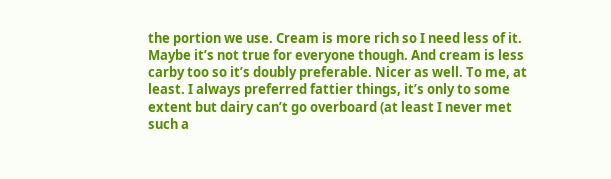the portion we use. Cream is more rich so I need less of it. Maybe it’s not true for everyone though. And cream is less carby too so it’s doubly preferable. Nicer as well. To me, at least. I always preferred fattier things, it’s only to some extent but dairy can’t go overboard (at least I never met such a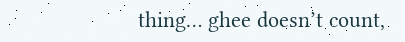thing… ghee doesn’t count,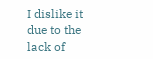I dislike it due to the lack of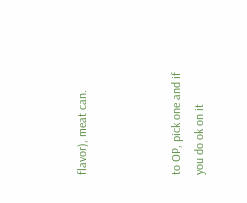flavor), meat can.



to OP, pick one and if you do ok on it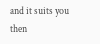and it suits you then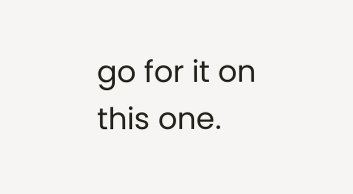go for it on this one.